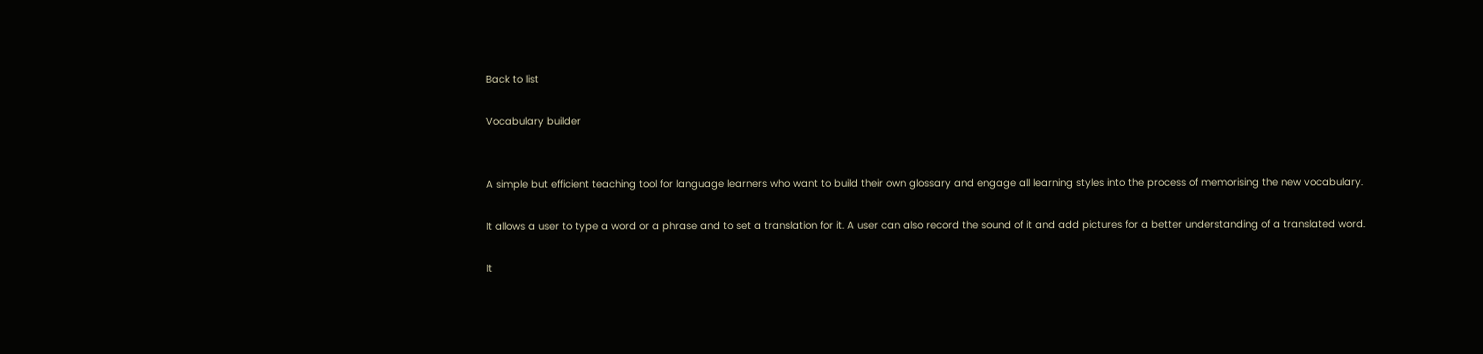Back to list

Vocabulary builder


A simple but efficient teaching tool for language learners who want to build their own glossary and engage all learning styles into the process of memorising the new vocabulary.

It allows a user to type a word or a phrase and to set a translation for it. A user can also record the sound of it and add pictures for a better understanding of a translated word.

It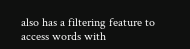also has a filtering feature to access words with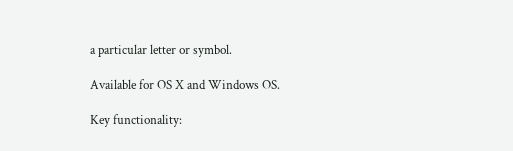a particular letter or symbol.

Available for OS X and Windows OS.

Key functionality: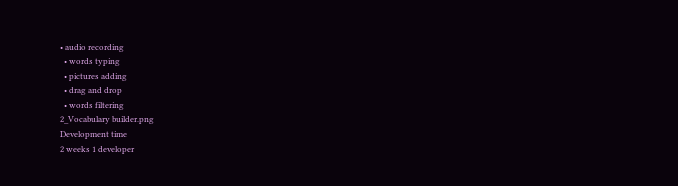• audio recording
  • words typing
  • pictures adding
  • drag and drop
  • words filtering
2_Vocabulary builder.png
Development time
2 weeks 1 developer